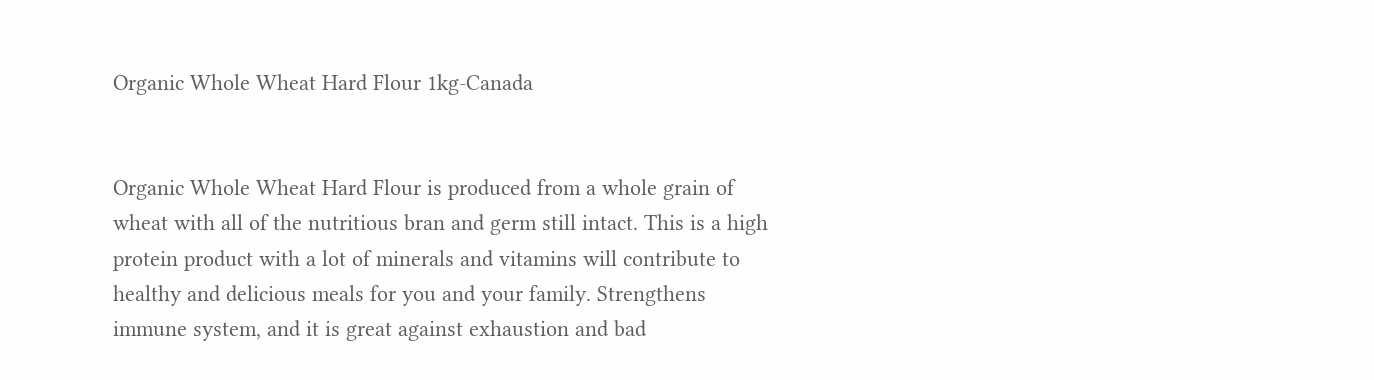Organic Whole Wheat Hard Flour 1kg-Canada


Organic Whole Wheat Hard Flour is produced from a whole grain of wheat with all of the nutritious bran and germ still intact. This is a high protein product with a lot of minerals and vitamins will contribute to healthy and delicious meals for you and your family. Strengthens immune system, and it is great against exhaustion and bad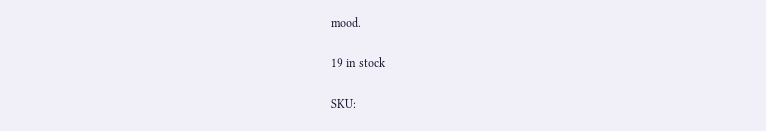mood.

19 in stock

SKU: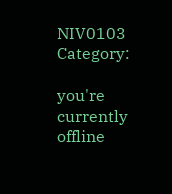NIV0103 Category:

you're currently offline